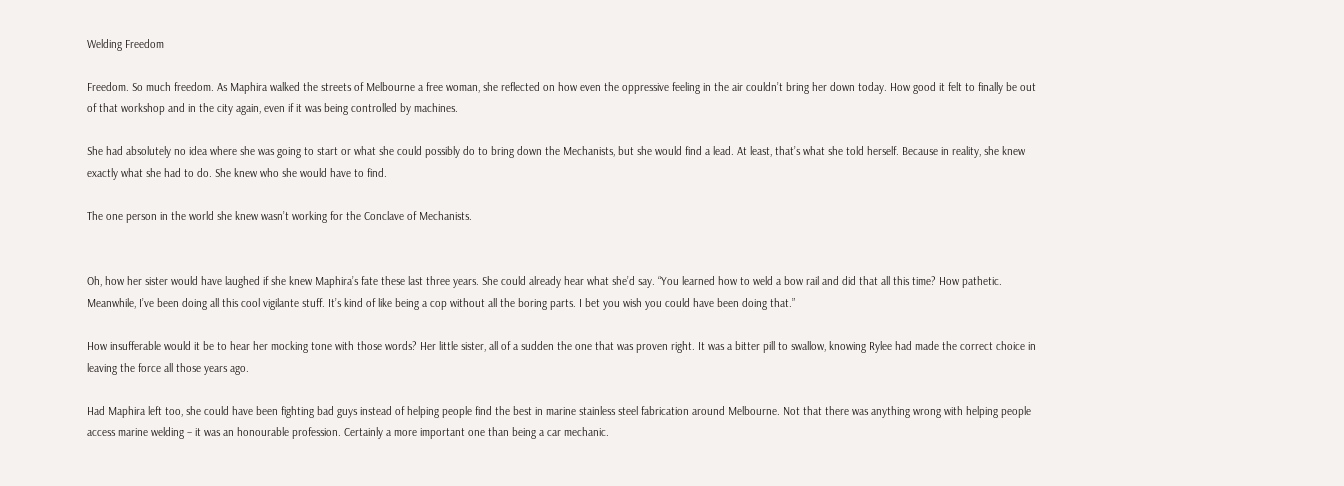Welding Freedom

Freedom. So much freedom. As Maphira walked the streets of Melbourne a free woman, she reflected on how even the oppressive feeling in the air couldn’t bring her down today. How good it felt to finally be out of that workshop and in the city again, even if it was being controlled by machines.

She had absolutely no idea where she was going to start or what she could possibly do to bring down the Mechanists, but she would find a lead. At least, that’s what she told herself. Because in reality, she knew exactly what she had to do. She knew who she would have to find.

The one person in the world she knew wasn’t working for the Conclave of Mechanists.


Oh, how her sister would have laughed if she knew Maphira’s fate these last three years. She could already hear what she’d say. “You learned how to weld a bow rail and did that all this time? How pathetic. Meanwhile, I’ve been doing all this cool vigilante stuff. It’s kind of like being a cop without all the boring parts. I bet you wish you could have been doing that.”

How insufferable would it be to hear her mocking tone with those words? Her little sister, all of a sudden the one that was proven right. It was a bitter pill to swallow, knowing Rylee had made the correct choice in leaving the force all those years ago.

Had Maphira left too, she could have been fighting bad guys instead of helping people find the best in marine stainless steel fabrication around Melbourne. Not that there was anything wrong with helping people access marine welding – it was an honourable profession. Certainly a more important one than being a car mechanic.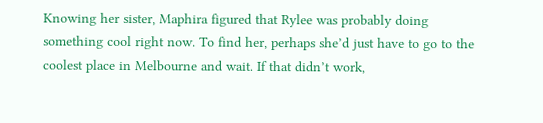Knowing her sister, Maphira figured that Rylee was probably doing something cool right now. To find her, perhaps she’d just have to go to the coolest place in Melbourne and wait. If that didn’t work,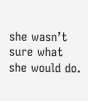she wasn’t sure what she would do.